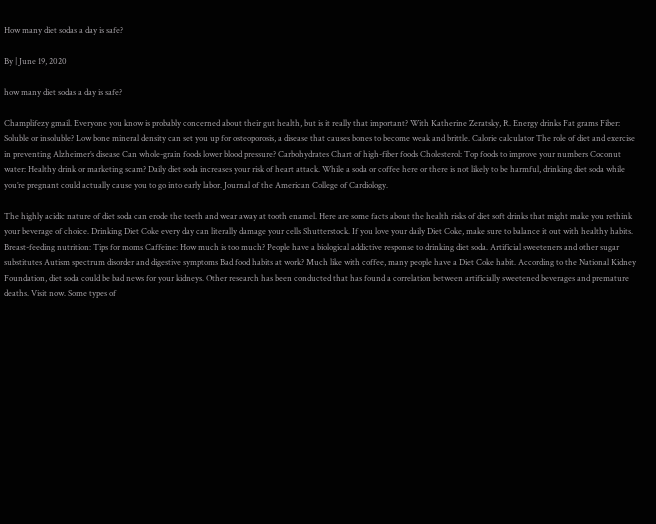How many diet sodas a day is safe?

By | June 19, 2020

how many diet sodas a day is safe?

Champlifezy gmail. Everyone you know is probably concerned about their gut health, but is it really that important? With Katherine Zeratsky, R. Energy drinks Fat grams Fiber: Soluble or insoluble? Low bone mineral density can set you up for osteoporosis, a disease that causes bones to become weak and brittle. Calorie calculator The role of diet and exercise in preventing Alzheimer’s disease Can whole-grain foods lower blood pressure? Carbohydrates Chart of high-fiber foods Cholesterol: Top foods to improve your numbers Coconut water: Healthy drink or marketing scam? Daily diet soda increases your risk of heart attack. While a soda or coffee here or there is not likely to be harmful, drinking diet soda while you’re pregnant could actually cause you to go into early labor. Journal of the American College of Cardiology.

The highly acidic nature of diet soda can erode the teeth and wear away at tooth enamel. Here are some facts about the health risks of diet soft drinks that might make you rethink your beverage of choice. Drinking Diet Coke every day can literally damage your cells Shutterstock. If you love your daily Diet Coke, make sure to balance it out with healthy habits. Breast-feeding nutrition: Tips for moms Caffeine: How much is too much? People have a biological addictive response to drinking diet soda. Artificial sweeteners and other sugar substitutes Autism spectrum disorder and digestive symptoms Bad food habits at work? Much like with coffee, many people have a Diet Coke habit. According to the National Kidney Foundation, diet soda could be bad news for your kidneys. Other research has been conducted that has found a correlation between artificially sweetened beverages and premature deaths. Visit now. Some types of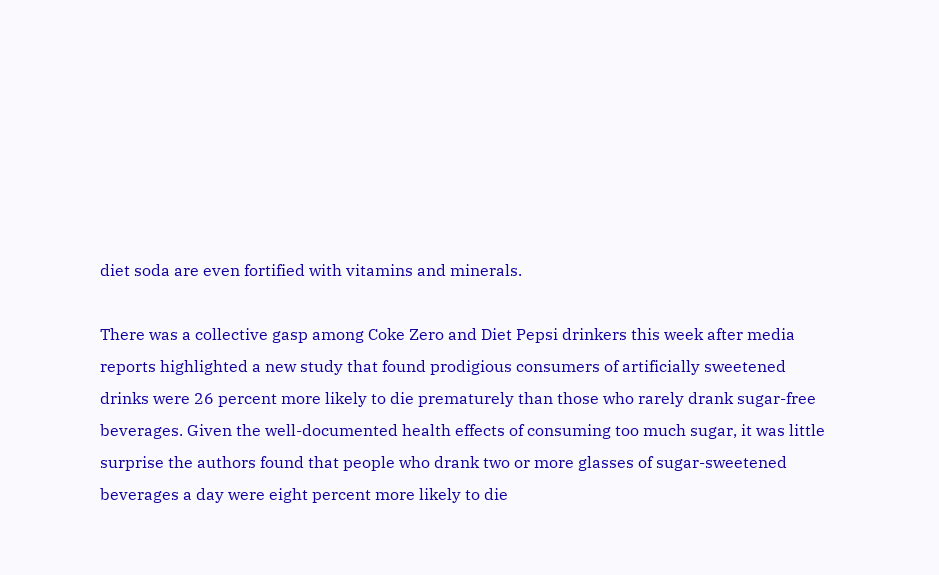diet soda are even fortified with vitamins and minerals.

There was a collective gasp among Coke Zero and Diet Pepsi drinkers this week after media reports highlighted a new study that found prodigious consumers of artificially sweetened drinks were 26 percent more likely to die prematurely than those who rarely drank sugar-free beverages. Given the well-documented health effects of consuming too much sugar, it was little surprise the authors found that people who drank two or more glasses of sugar-sweetened beverages a day were eight percent more likely to die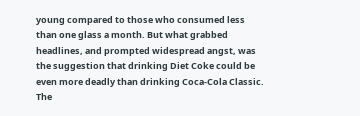young compared to those who consumed less than one glass a month. But what grabbed headlines, and prompted widespread angst, was the suggestion that drinking Diet Coke could be even more deadly than drinking Coca-Cola Classic. The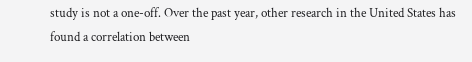study is not a one-off. Over the past year, other research in the United States has found a correlation between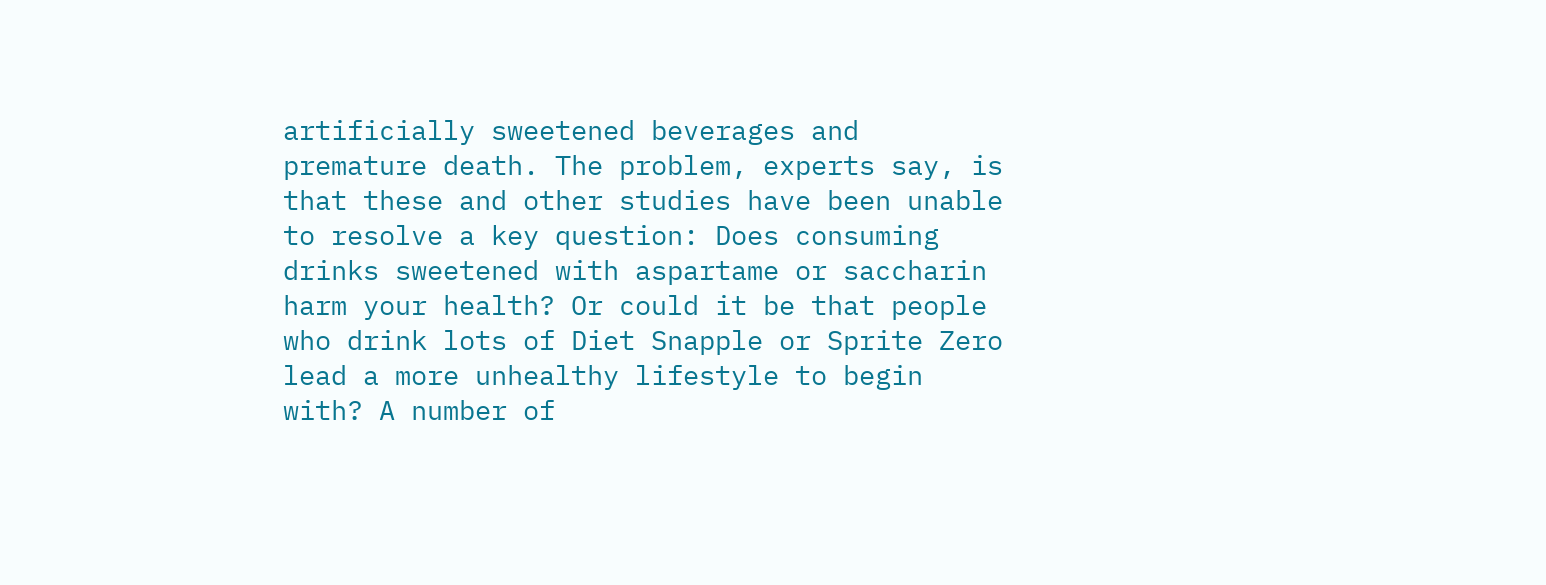artificially sweetened beverages and premature death. The problem, experts say, is that these and other studies have been unable to resolve a key question: Does consuming drinks sweetened with aspartame or saccharin harm your health? Or could it be that people who drink lots of Diet Snapple or Sprite Zero lead a more unhealthy lifestyle to begin with? A number of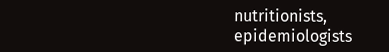nutritionists, epidemiologists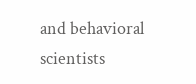and behavioral scientists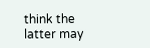think the latter may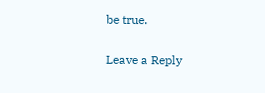be true.

Leave a Reply